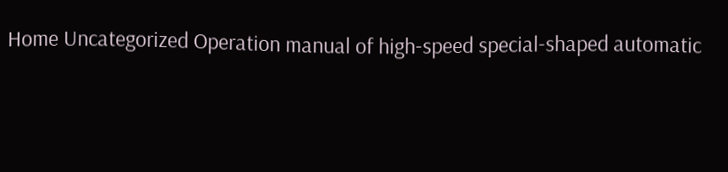Home Uncategorized Operation manual of high-speed special-shaped automatic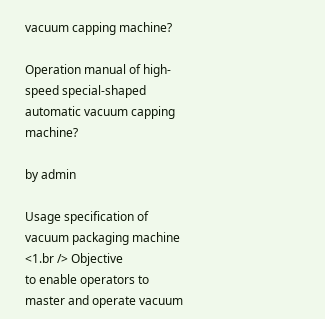vacuum capping machine?

Operation manual of high-speed special-shaped automatic vacuum capping machine?

by admin

Usage specification of vacuum packaging machine
<1.br /> Objective
to enable operators to master and operate vacuum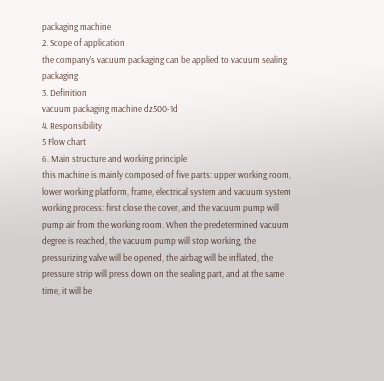packaging machine
2. Scope of application
the company’s vacuum packaging can be applied to vacuum sealing packaging
3. Definition
vacuum packaging machine dz500-1d
4. Responsibility
5 Flow chart
6. Main structure and working principle
this machine is mainly composed of five parts: upper working room, lower working platform, frame, electrical system and vacuum system
working process: first close the cover, and the vacuum pump will pump air from the working room. When the predetermined vacuum degree is reached, the vacuum pump will stop working, the pressurizing valve will be opened, the airbag will be inflated, the pressure strip will press down on the sealing part, and at the same time, it will be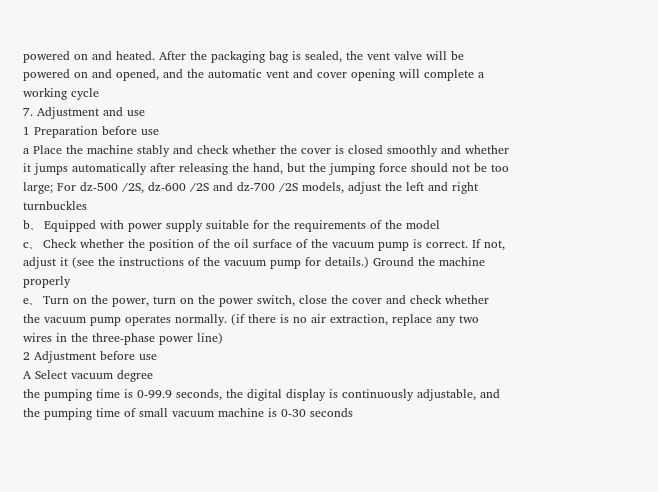powered on and heated. After the packaging bag is sealed, the vent valve will be powered on and opened, and the automatic vent and cover opening will complete a working cycle
7. Adjustment and use
1 Preparation before use
a Place the machine stably and check whether the cover is closed smoothly and whether it jumps automatically after releasing the hand, but the jumping force should not be too large; For dz-500 /2S, dz-600 /2S and dz-700 /2S models, adjust the left and right turnbuckles
b、 Equipped with power supply suitable for the requirements of the model
c、 Check whether the position of the oil surface of the vacuum pump is correct. If not, adjust it (see the instructions of the vacuum pump for details.) Ground the machine properly
e、 Turn on the power, turn on the power switch, close the cover and check whether the vacuum pump operates normally. (if there is no air extraction, replace any two wires in the three-phase power line)
2 Adjustment before use
A Select vacuum degree
the pumping time is 0-99.9 seconds, the digital display is continuously adjustable, and the pumping time of small vacuum machine is 0-30 seconds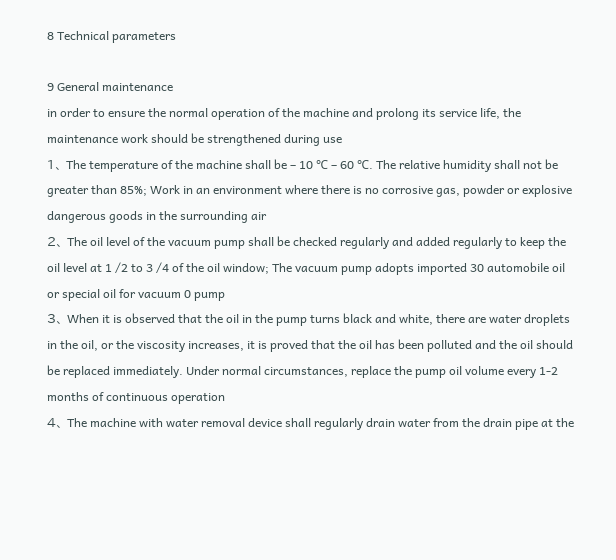8 Technical parameters

9 General maintenance
in order to ensure the normal operation of the machine and prolong its service life, the maintenance work should be strengthened during use
1、 The temperature of the machine shall be – 10 ℃ – 60 ℃. The relative humidity shall not be greater than 85%; Work in an environment where there is no corrosive gas, powder or explosive dangerous goods in the surrounding air
2、 The oil level of the vacuum pump shall be checked regularly and added regularly to keep the oil level at 1 /2 to 3 /4 of the oil window; The vacuum pump adopts imported 30 automobile oil or special oil for vacuum 0 pump
3、 When it is observed that the oil in the pump turns black and white, there are water droplets in the oil, or the viscosity increases, it is proved that the oil has been polluted and the oil should be replaced immediately. Under normal circumstances, replace the pump oil volume every 1-2 months of continuous operation
4、 The machine with water removal device shall regularly drain water from the drain pipe at the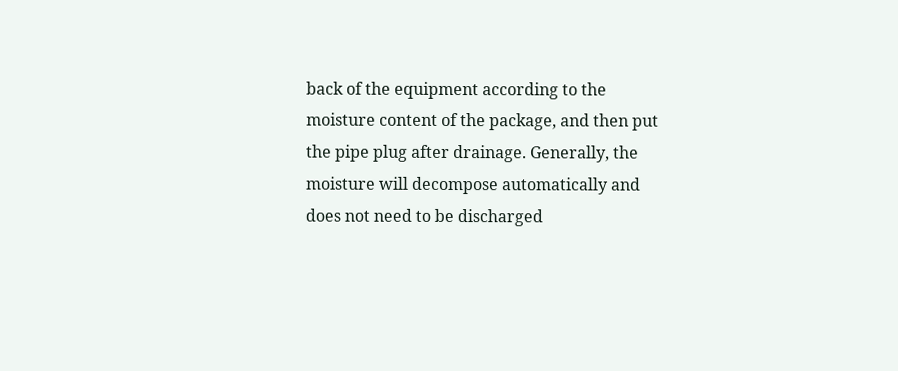back of the equipment according to the moisture content of the package, and then put the pipe plug after drainage. Generally, the moisture will decompose automatically and does not need to be discharged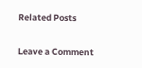Related Posts

Leave a Comment